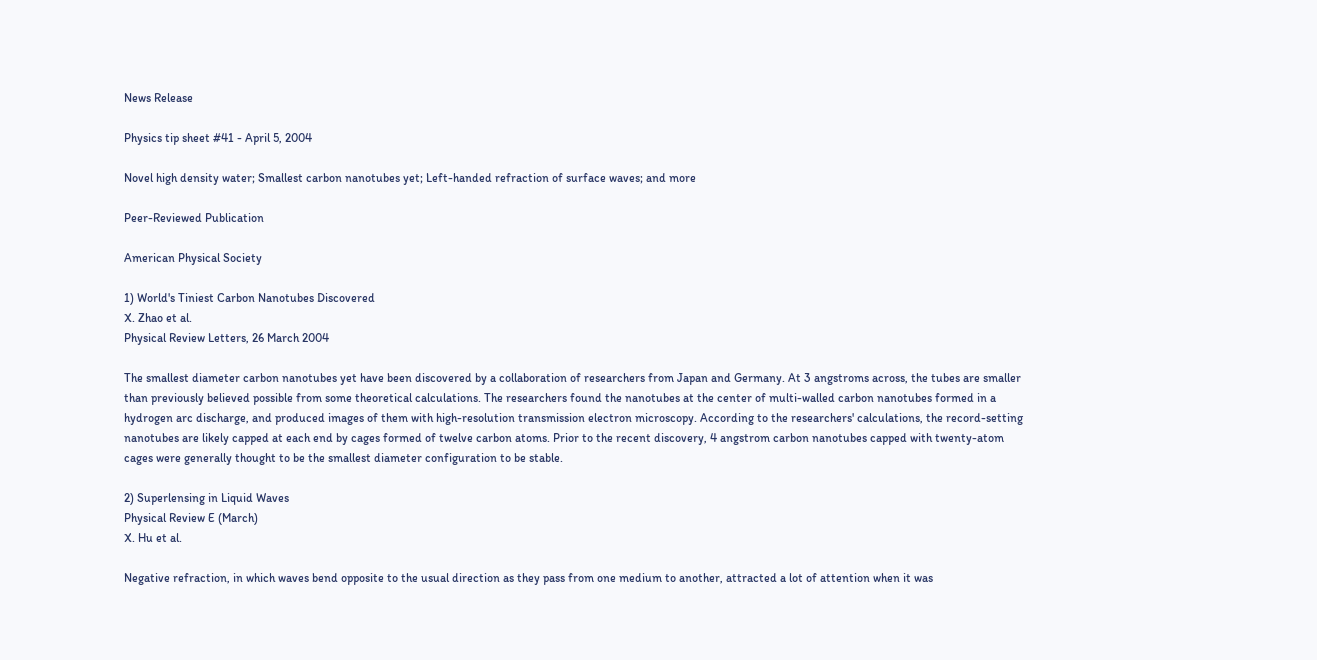News Release

Physics tip sheet #41 - April 5, 2004

Novel high density water; Smallest carbon nanotubes yet; Left-handed refraction of surface waves; and more

Peer-Reviewed Publication

American Physical Society

1) World's Tiniest Carbon Nanotubes Discovered
X. Zhao et al.
Physical Review Letters, 26 March 2004

The smallest diameter carbon nanotubes yet have been discovered by a collaboration of researchers from Japan and Germany. At 3 angstroms across, the tubes are smaller than previously believed possible from some theoretical calculations. The researchers found the nanotubes at the center of multi-walled carbon nanotubes formed in a hydrogen arc discharge, and produced images of them with high-resolution transmission electron microscopy. According to the researchers' calculations, the record-setting nanotubes are likely capped at each end by cages formed of twelve carbon atoms. Prior to the recent discovery, 4 angstrom carbon nanotubes capped with twenty-atom cages were generally thought to be the smallest diameter configuration to be stable.

2) Superlensing in Liquid Waves
Physical Review E (March)
X. Hu et al.

Negative refraction, in which waves bend opposite to the usual direction as they pass from one medium to another, attracted a lot of attention when it was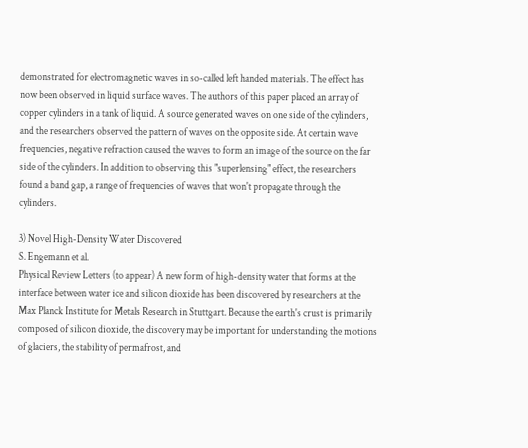demonstrated for electromagnetic waves in so-called left handed materials. The effect has now been observed in liquid surface waves. The authors of this paper placed an array of copper cylinders in a tank of liquid. A source generated waves on one side of the cylinders, and the researchers observed the pattern of waves on the opposite side. At certain wave frequencies, negative refraction caused the waves to form an image of the source on the far side of the cylinders. In addition to observing this "superlensing" effect, the researchers found a band gap, a range of frequencies of waves that won't propagate through the cylinders.

3) Novel High-Density Water Discovered
S. Engemann et al.
Physical Review Letters (to appear) A new form of high-density water that forms at the interface between water ice and silicon dioxide has been discovered by researchers at the Max Planck Institute for Metals Research in Stuttgart. Because the earth's crust is primarily composed of silicon dioxide, the discovery may be important for understanding the motions of glaciers, the stability of permafrost, and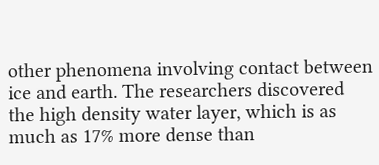other phenomena involving contact between ice and earth. The researchers discovered the high density water layer, which is as much as 17% more dense than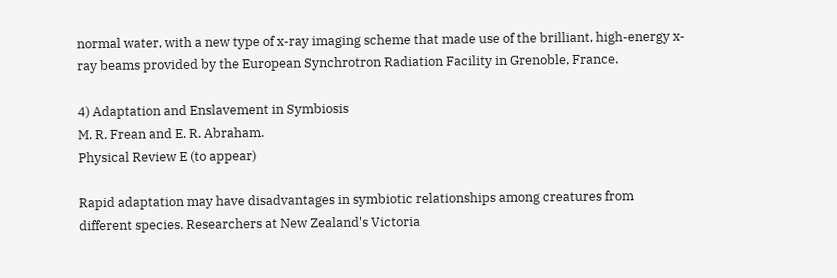normal water, with a new type of x-ray imaging scheme that made use of the brilliant, high-energy x-ray beams provided by the European Synchrotron Radiation Facility in Grenoble, France.

4) Adaptation and Enslavement in Symbiosis
M. R. Frean and E. R. Abraham.
Physical Review E (to appear)

Rapid adaptation may have disadvantages in symbiotic relationships among creatures from different species. Researchers at New Zealand's Victoria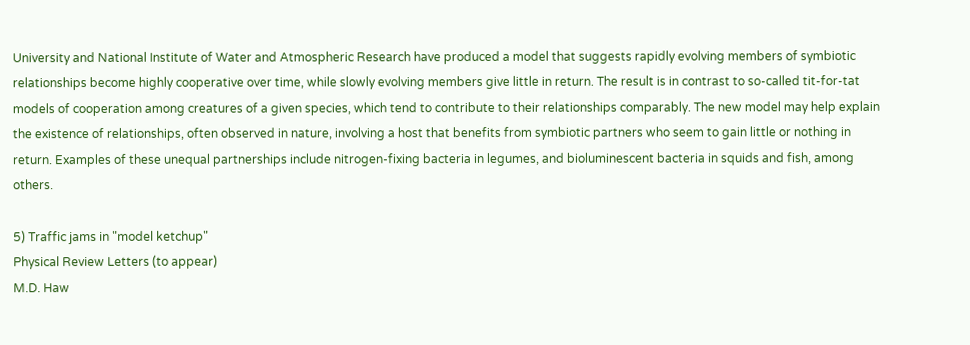University and National Institute of Water and Atmospheric Research have produced a model that suggests rapidly evolving members of symbiotic relationships become highly cooperative over time, while slowly evolving members give little in return. The result is in contrast to so-called tit-for-tat models of cooperation among creatures of a given species, which tend to contribute to their relationships comparably. The new model may help explain the existence of relationships, often observed in nature, involving a host that benefits from symbiotic partners who seem to gain little or nothing in return. Examples of these unequal partnerships include nitrogen-fixing bacteria in legumes, and bioluminescent bacteria in squids and fish, among others.

5) Traffic jams in "model ketchup"
Physical Review Letters (to appear)
M.D. Haw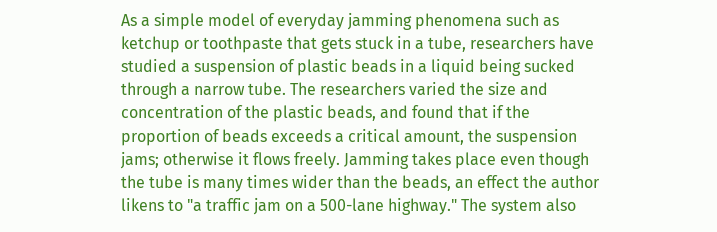As a simple model of everyday jamming phenomena such as ketchup or toothpaste that gets stuck in a tube, researchers have studied a suspension of plastic beads in a liquid being sucked through a narrow tube. The researchers varied the size and concentration of the plastic beads, and found that if the proportion of beads exceeds a critical amount, the suspension jams; otherwise it flows freely. Jamming takes place even though the tube is many times wider than the beads, an effect the author likens to "a traffic jam on a 500-lane highway." The system also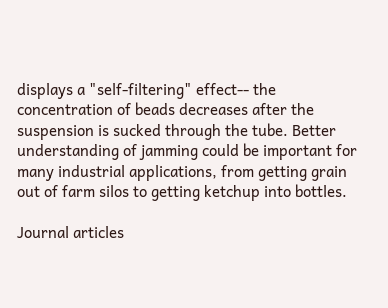displays a "self-filtering" effect-- the concentration of beads decreases after the suspension is sucked through the tube. Better understanding of jamming could be important for many industrial applications, from getting grain out of farm silos to getting ketchup into bottles.

Journal articles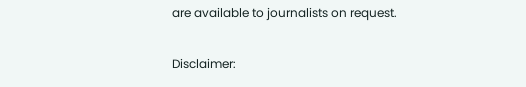are available to journalists on request.


Disclaimer: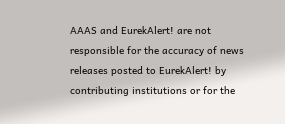AAAS and EurekAlert! are not responsible for the accuracy of news releases posted to EurekAlert! by contributing institutions or for the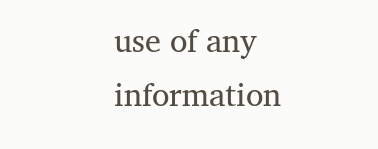use of any information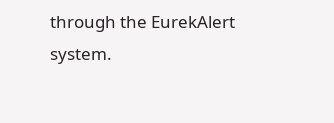through the EurekAlert system.